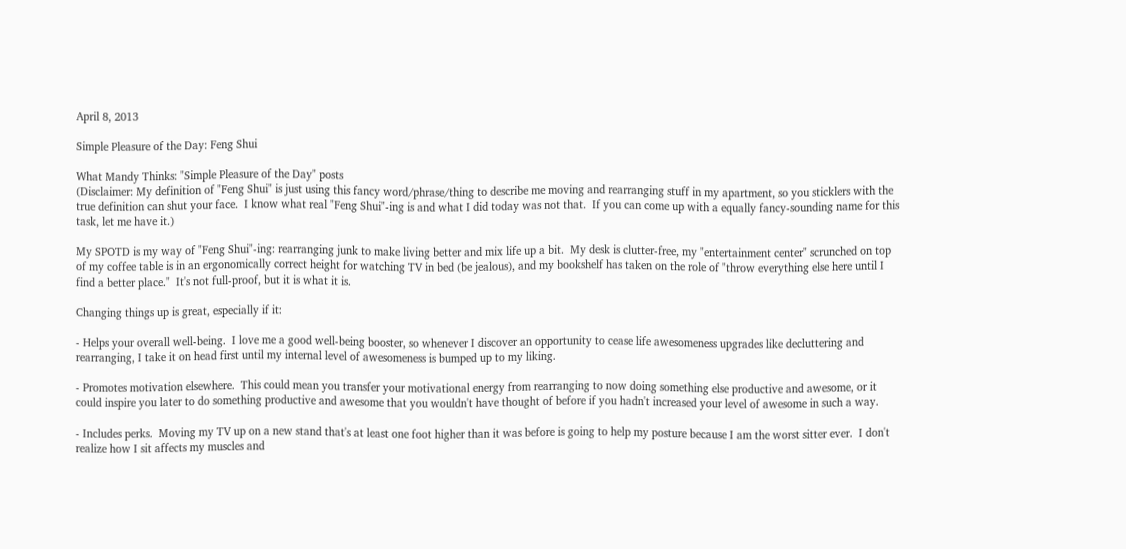April 8, 2013

Simple Pleasure of the Day: Feng Shui

What Mandy Thinks: "Simple Pleasure of the Day" posts
(Disclaimer: My definition of "Feng Shui" is just using this fancy word/phrase/thing to describe me moving and rearranging stuff in my apartment, so you sticklers with the true definition can shut your face.  I know what real "Feng Shui"-ing is and what I did today was not that.  If you can come up with a equally fancy-sounding name for this task, let me have it.)

My SPOTD is my way of "Feng Shui"-ing: rearranging junk to make living better and mix life up a bit.  My desk is clutter-free, my "entertainment center" scrunched on top of my coffee table is in an ergonomically correct height for watching TV in bed (be jealous), and my bookshelf has taken on the role of "throw everything else here until I find a better place."  It's not full-proof, but it is what it is.

Changing things up is great, especially if it:

- Helps your overall well-being.  I love me a good well-being booster, so whenever I discover an opportunity to cease life awesomeness upgrades like decluttering and rearranging, I take it on head first until my internal level of awesomeness is bumped up to my liking.

- Promotes motivation elsewhere.  This could mean you transfer your motivational energy from rearranging to now doing something else productive and awesome, or it could inspire you later to do something productive and awesome that you wouldn't have thought of before if you hadn't increased your level of awesome in such a way.

- Includes perks.  Moving my TV up on a new stand that's at least one foot higher than it was before is going to help my posture because I am the worst sitter ever.  I don't realize how I sit affects my muscles and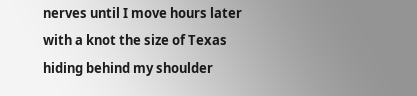nerves until I move hours later with a knot the size of Texas hiding behind my shoulder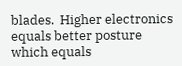blades.  Higher electronics equals better posture which equals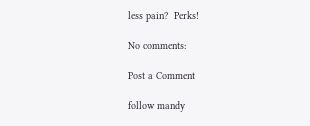less pain?  Perks!

No comments:

Post a Comment

follow mandy